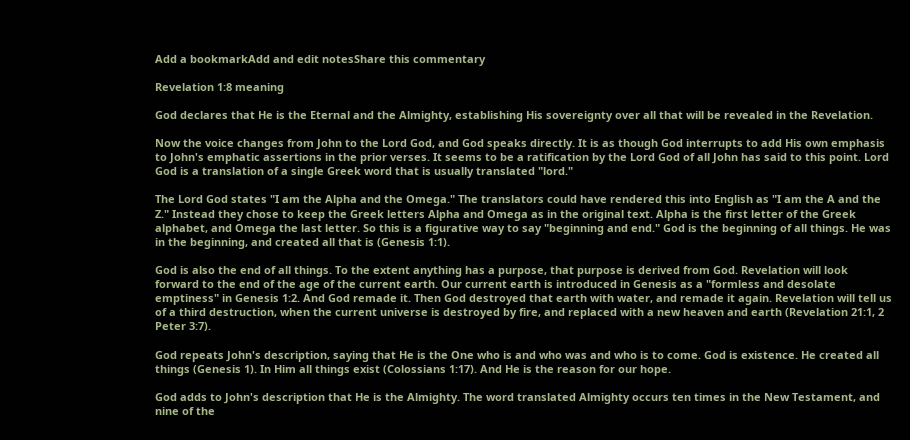Add a bookmarkAdd and edit notesShare this commentary

Revelation 1:8 meaning

God declares that He is the Eternal and the Almighty, establishing His sovereignty over all that will be revealed in the Revelation.

Now the voice changes from John to the Lord God, and God speaks directly. It is as though God interrupts to add His own emphasis to John's emphatic assertions in the prior verses. It seems to be a ratification by the Lord God of all John has said to this point. Lord God is a translation of a single Greek word that is usually translated "lord."

The Lord God states "I am the Alpha and the Omega." The translators could have rendered this into English as "I am the A and the Z." Instead they chose to keep the Greek letters Alpha and Omega as in the original text. Alpha is the first letter of the Greek alphabet, and Omega the last letter. So this is a figurative way to say "beginning and end." God is the beginning of all things. He was in the beginning, and created all that is (Genesis 1:1).

God is also the end of all things. To the extent anything has a purpose, that purpose is derived from God. Revelation will look forward to the end of the age of the current earth. Our current earth is introduced in Genesis as a "formless and desolate emptiness" in Genesis 1:2. And God remade it. Then God destroyed that earth with water, and remade it again. Revelation will tell us of a third destruction, when the current universe is destroyed by fire, and replaced with a new heaven and earth (Revelation 21:1, 2 Peter 3:7).

God repeats John's description, saying that He is the One who is and who was and who is to come. God is existence. He created all things (Genesis 1). In Him all things exist (Colossians 1:17). And He is the reason for our hope.

God adds to John's description that He is the Almighty. The word translated Almighty occurs ten times in the New Testament, and nine of the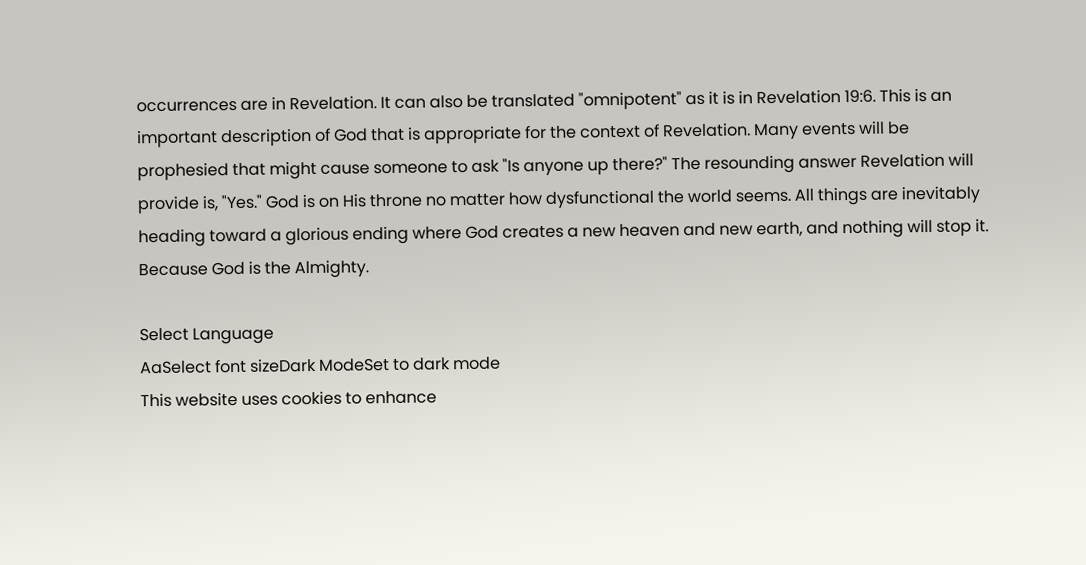occurrences are in Revelation. It can also be translated "omnipotent" as it is in Revelation 19:6. This is an important description of God that is appropriate for the context of Revelation. Many events will be prophesied that might cause someone to ask "Is anyone up there?" The resounding answer Revelation will provide is, "Yes." God is on His throne no matter how dysfunctional the world seems. All things are inevitably heading toward a glorious ending where God creates a new heaven and new earth, and nothing will stop it. Because God is the Almighty.

Select Language
AaSelect font sizeDark ModeSet to dark mode
This website uses cookies to enhance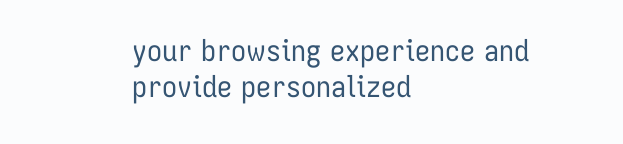your browsing experience and provide personalized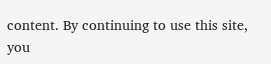content. By continuing to use this site, you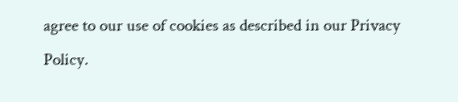agree to our use of cookies as described in our Privacy Policy.